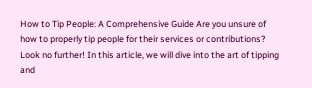How to Tip People: A Comprehensive Guide Are you unsure of how to properly tip people for their services or contributions? Look no further! In this article, we will dive into the art of tipping and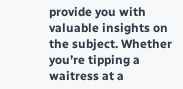provide you with valuable insights on the subject. Whether you’re tipping a waitress at a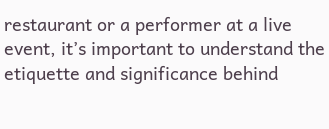restaurant or a performer at a live event, it’s important to understand the etiquette and significance behind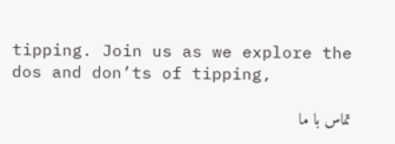tipping. Join us as we explore the dos and don’ts of tipping,

تماس با ما